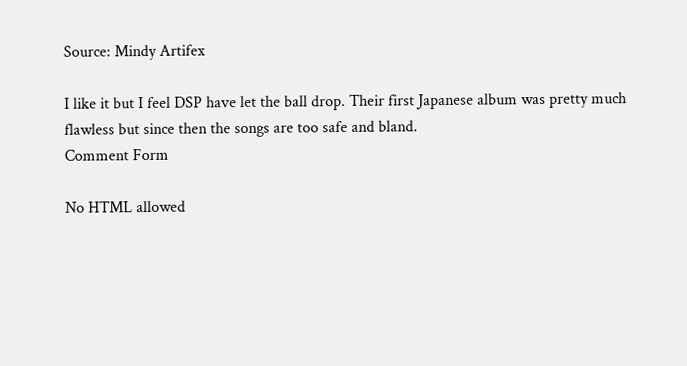Source: Mindy Artifex

I like it but I feel DSP have let the ball drop. Their first Japanese album was pretty much flawless but since then the songs are too safe and bland.
Comment Form

No HTML allowed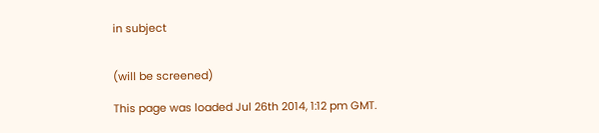in subject


(will be screened)

This page was loaded Jul 26th 2014, 1:12 pm GMT.